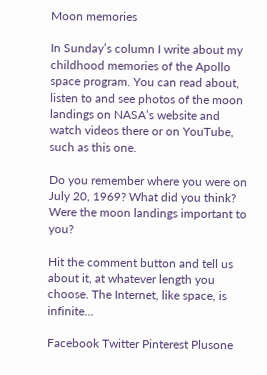Moon memories

In Sunday’s column I write about my childhood memories of the Apollo space program. You can read about, listen to and see photos of the moon landings on NASA’s website and watch videos there or on YouTube, such as this one.

Do you remember where you were on July 20, 1969? What did you think? Were the moon landings important to you?

Hit the comment button and tell us about it, at whatever length you choose. The Internet, like space, is infinite…

Facebook Twitter Pinterest Plusone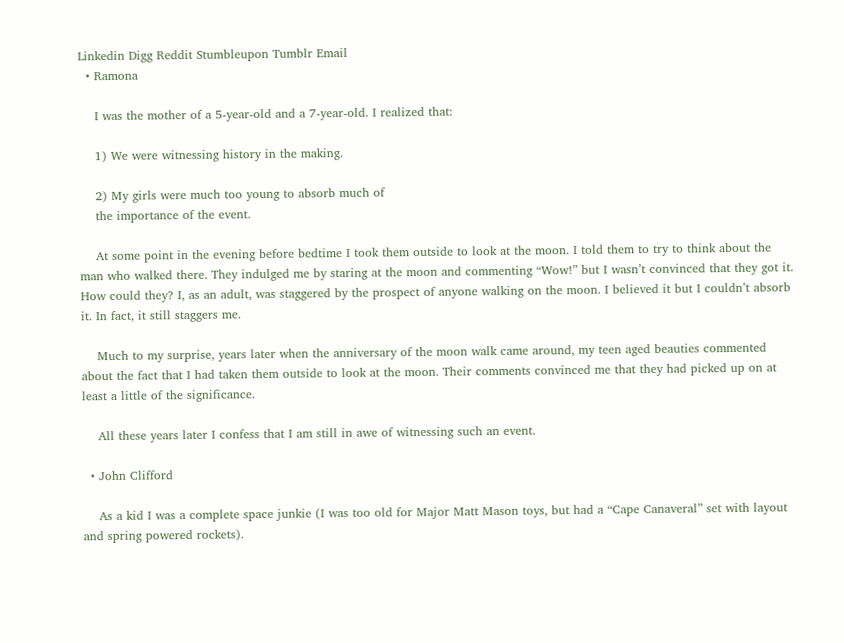Linkedin Digg Reddit Stumbleupon Tumblr Email
  • Ramona

    I was the mother of a 5-year-old and a 7-year-old. I realized that:

    1) We were witnessing history in the making.

    2) My girls were much too young to absorb much of
    the importance of the event.

    At some point in the evening before bedtime I took them outside to look at the moon. I told them to try to think about the man who walked there. They indulged me by staring at the moon and commenting “Wow!” but I wasn’t convinced that they got it. How could they? I, as an adult, was staggered by the prospect of anyone walking on the moon. I believed it but I couldn’t absorb it. In fact, it still staggers me.

    Much to my surprise, years later when the anniversary of the moon walk came around, my teen aged beauties commented about the fact that I had taken them outside to look at the moon. Their comments convinced me that they had picked up on at least a little of the significance.

    All these years later I confess that I am still in awe of witnessing such an event.

  • John Clifford

    As a kid I was a complete space junkie (I was too old for Major Matt Mason toys, but had a “Cape Canaveral” set with layout and spring powered rockets).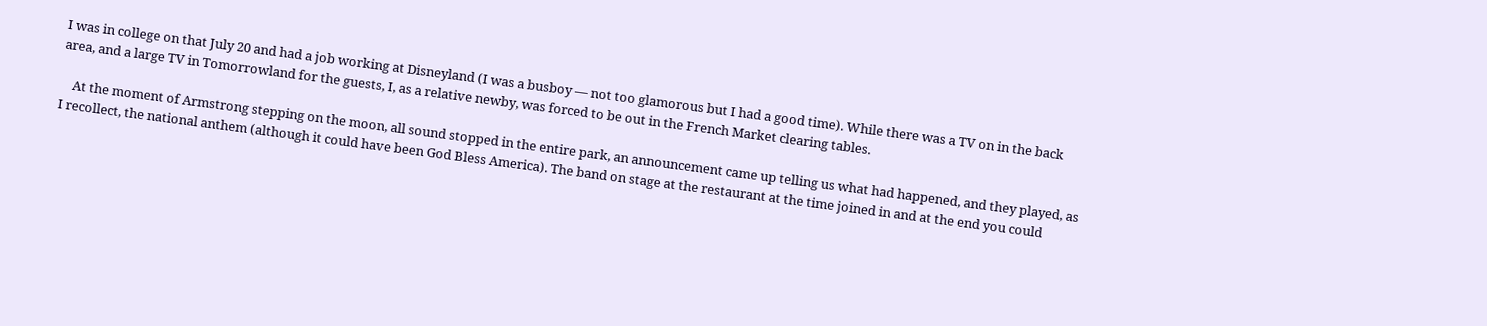I was in college on that July 20 and had a job working at Disneyland (I was a busboy — not too glamorous but I had a good time). While there was a TV on in the back area, and a large TV in Tomorrowland for the guests, I, as a relative newby, was forced to be out in the French Market clearing tables.

    At the moment of Armstrong stepping on the moon, all sound stopped in the entire park, an announcement came up telling us what had happened, and they played, as I recollect, the national anthem (although it could have been God Bless America). The band on stage at the restaurant at the time joined in and at the end you could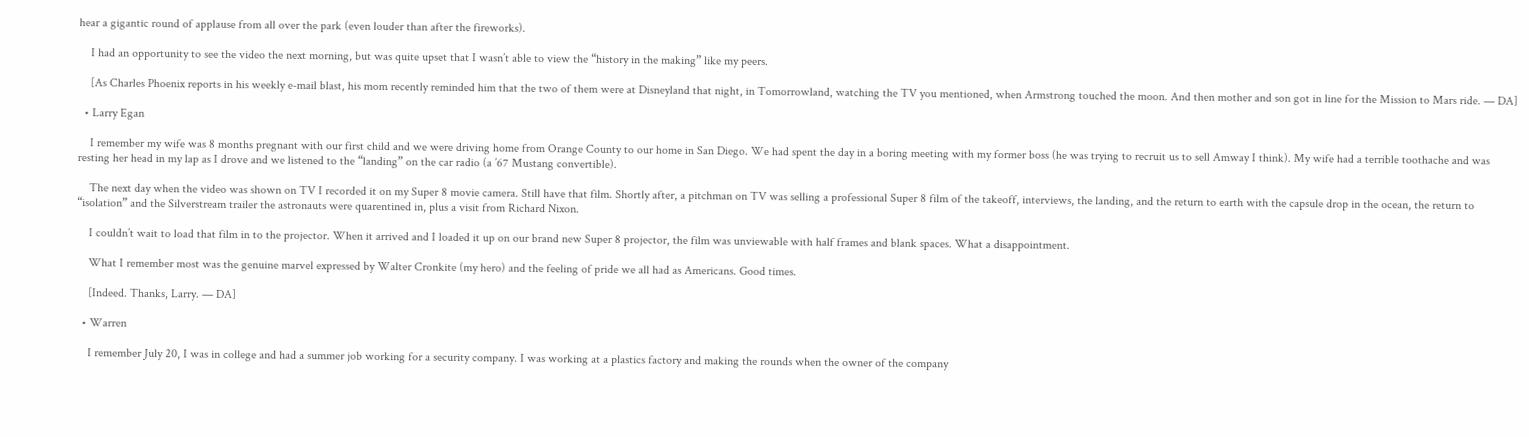hear a gigantic round of applause from all over the park (even louder than after the fireworks).

    I had an opportunity to see the video the next morning, but was quite upset that I wasn’t able to view the “history in the making” like my peers.

    [As Charles Phoenix reports in his weekly e-mail blast, his mom recently reminded him that the two of them were at Disneyland that night, in Tomorrowland, watching the TV you mentioned, when Armstrong touched the moon. And then mother and son got in line for the Mission to Mars ride. — DA]

  • Larry Egan

    I remember my wife was 8 months pregnant with our first child and we were driving home from Orange County to our home in San Diego. We had spent the day in a boring meeting with my former boss (he was trying to recruit us to sell Amway I think). My wife had a terrible toothache and was resting her head in my lap as I drove and we listened to the “landing” on the car radio (a ’67 Mustang convertible).

    The next day when the video was shown on TV I recorded it on my Super 8 movie camera. Still have that film. Shortly after, a pitchman on TV was selling a professional Super 8 film of the takeoff, interviews, the landing, and the return to earth with the capsule drop in the ocean, the return to “isolation” and the Silverstream trailer the astronauts were quarentined in, plus a visit from Richard Nixon.

    I couldn’t wait to load that film in to the projector. When it arrived and I loaded it up on our brand new Super 8 projector, the film was unviewable with half frames and blank spaces. What a disappointment.

    What I remember most was the genuine marvel expressed by Walter Cronkite (my hero) and the feeling of pride we all had as Americans. Good times.

    [Indeed. Thanks, Larry. — DA]

  • Warren

    I remember July 20, I was in college and had a summer job working for a security company. I was working at a plastics factory and making the rounds when the owner of the company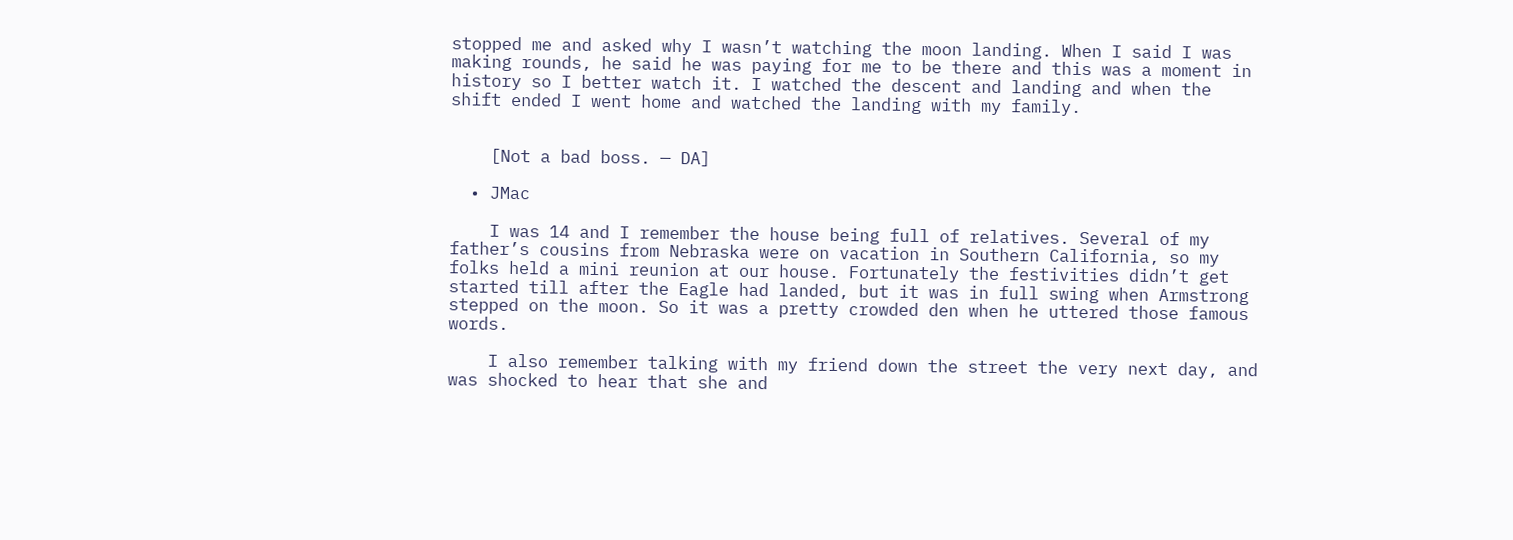stopped me and asked why I wasn’t watching the moon landing. When I said I was making rounds, he said he was paying for me to be there and this was a moment in history so I better watch it. I watched the descent and landing and when the shift ended I went home and watched the landing with my family.


    [Not a bad boss. — DA]

  • JMac

    I was 14 and I remember the house being full of relatives. Several of my father’s cousins from Nebraska were on vacation in Southern California, so my folks held a mini reunion at our house. Fortunately the festivities didn’t get started till after the Eagle had landed, but it was in full swing when Armstrong stepped on the moon. So it was a pretty crowded den when he uttered those famous words.

    I also remember talking with my friend down the street the very next day, and was shocked to hear that she and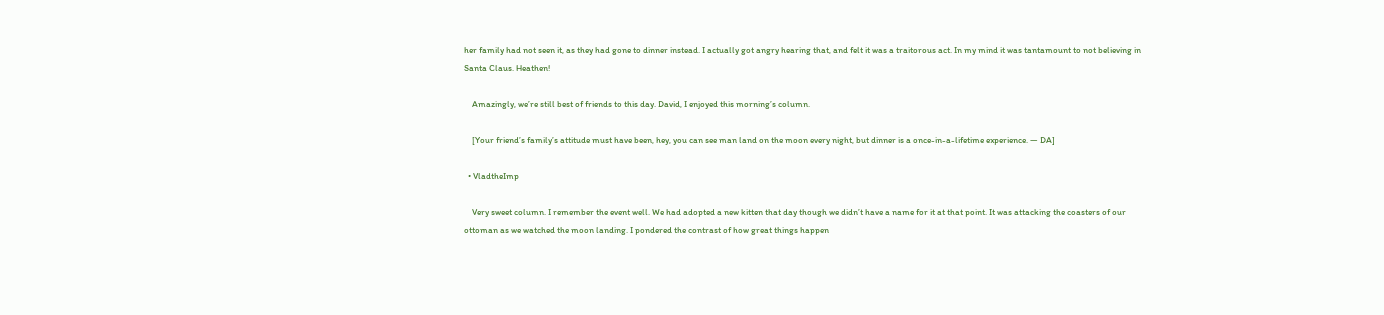her family had not seen it, as they had gone to dinner instead. I actually got angry hearing that, and felt it was a traitorous act. In my mind it was tantamount to not believing in Santa Claus. Heathen!

    Amazingly, we’re still best of friends to this day. David, I enjoyed this morning’s column.

    [Your friend’s family’s attitude must have been, hey, you can see man land on the moon every night, but dinner is a once-in-a-lifetime experience. — DA]

  • VladtheImp

    Very sweet column. I remember the event well. We had adopted a new kitten that day though we didn’t have a name for it at that point. It was attacking the coasters of our ottoman as we watched the moon landing. I pondered the contrast of how great things happen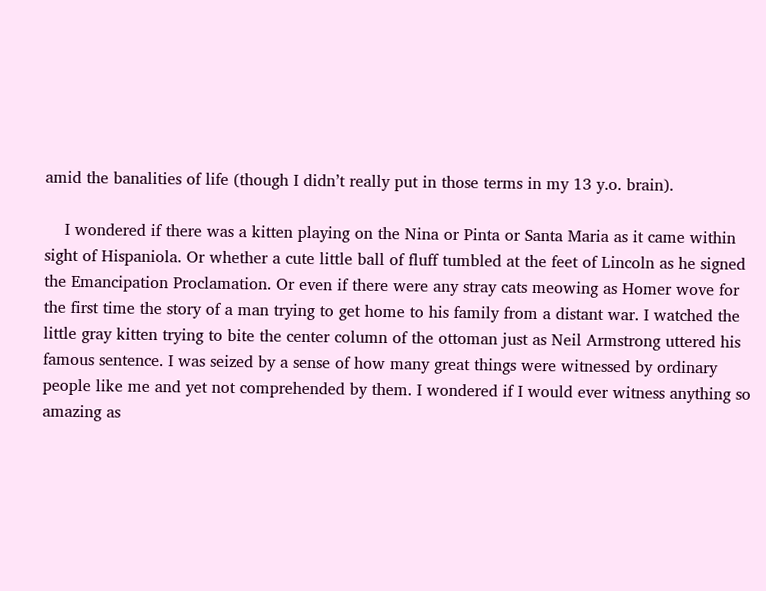amid the banalities of life (though I didn’t really put in those terms in my 13 y.o. brain).

    I wondered if there was a kitten playing on the Nina or Pinta or Santa Maria as it came within sight of Hispaniola. Or whether a cute little ball of fluff tumbled at the feet of Lincoln as he signed the Emancipation Proclamation. Or even if there were any stray cats meowing as Homer wove for the first time the story of a man trying to get home to his family from a distant war. I watched the little gray kitten trying to bite the center column of the ottoman just as Neil Armstrong uttered his famous sentence. I was seized by a sense of how many great things were witnessed by ordinary people like me and yet not comprehended by them. I wondered if I would ever witness anything so amazing as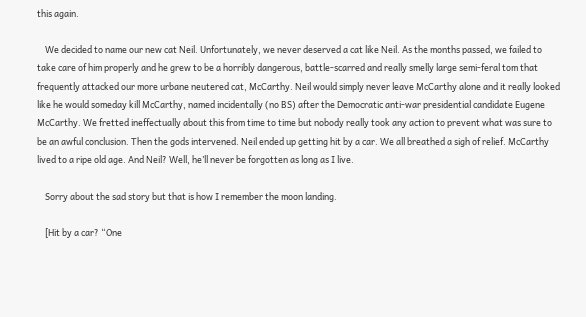this again.

    We decided to name our new cat Neil. Unfortunately, we never deserved a cat like Neil. As the months passed, we failed to take care of him properly and he grew to be a horribly dangerous, battle-scarred and really smelly large semi-feral tom that frequently attacked our more urbane neutered cat, McCarthy. Neil would simply never leave McCarthy alone and it really looked like he would someday kill McCarthy, named incidentally (no BS) after the Democratic anti-war presidential candidate Eugene McCarthy. We fretted ineffectually about this from time to time but nobody really took any action to prevent what was sure to be an awful conclusion. Then the gods intervened. Neil ended up getting hit by a car. We all breathed a sigh of relief. McCarthy lived to a ripe old age. And Neil? Well, he’ll never be forgotten as long as I live.

    Sorry about the sad story but that is how I remember the moon landing.

    [Hit by a car? “One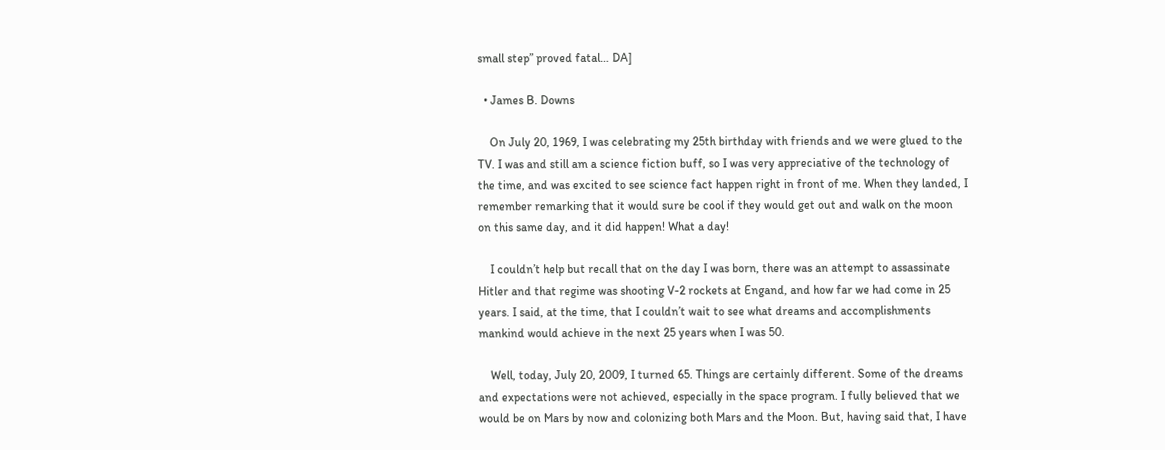small step” proved fatal… DA]

  • James B. Downs

    On July 20, 1969, I was celebrating my 25th birthday with friends and we were glued to the TV. I was and still am a science fiction buff, so I was very appreciative of the technology of the time, and was excited to see science fact happen right in front of me. When they landed, I remember remarking that it would sure be cool if they would get out and walk on the moon on this same day, and it did happen! What a day!

    I couldn’t help but recall that on the day I was born, there was an attempt to assassinate Hitler and that regime was shooting V-2 rockets at Engand, and how far we had come in 25 years. I said, at the time, that I couldn’t wait to see what dreams and accomplishments mankind would achieve in the next 25 years when I was 50.

    Well, today, July 20, 2009, I turned 65. Things are certainly different. Some of the dreams and expectations were not achieved, especially in the space program. I fully believed that we would be on Mars by now and colonizing both Mars and the Moon. But, having said that, I have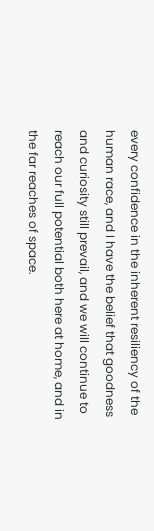every confidence in the inherent resiliency of the human race, and I have the belief that goodness and curiosity still prevail, and we will continue to reach our full potential both here at home, and in the far reaches of space.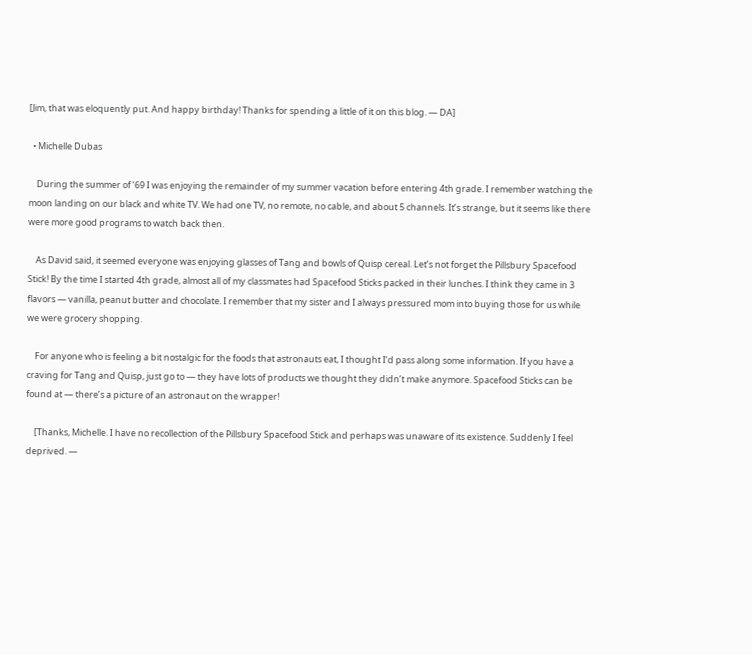[Jim, that was eloquently put. And happy birthday! Thanks for spending a little of it on this blog. — DA]

  • Michelle Dubas

    During the summer of ’69 I was enjoying the remainder of my summer vacation before entering 4th grade. I remember watching the moon landing on our black and white TV. We had one TV, no remote, no cable, and about 5 channels. It’s strange, but it seems like there were more good programs to watch back then.

    As David said, it seemed everyone was enjoying glasses of Tang and bowls of Quisp cereal. Let’s not forget the Pillsbury Spacefood Stick! By the time I started 4th grade, almost all of my classmates had Spacefood Sticks packed in their lunches. I think they came in 3 flavors — vanilla, peanut butter and chocolate. I remember that my sister and I always pressured mom into buying those for us while we were grocery shopping.

    For anyone who is feeling a bit nostalgic for the foods that astronauts eat, I thought I’d pass along some information. If you have a craving for Tang and Quisp, just go to — they have lots of products we thought they didn’t make anymore. Spacefood Sticks can be found at — there’s a picture of an astronaut on the wrapper!

    [Thanks, Michelle. I have no recollection of the Pillsbury Spacefood Stick and perhaps was unaware of its existence. Suddenly I feel deprived. —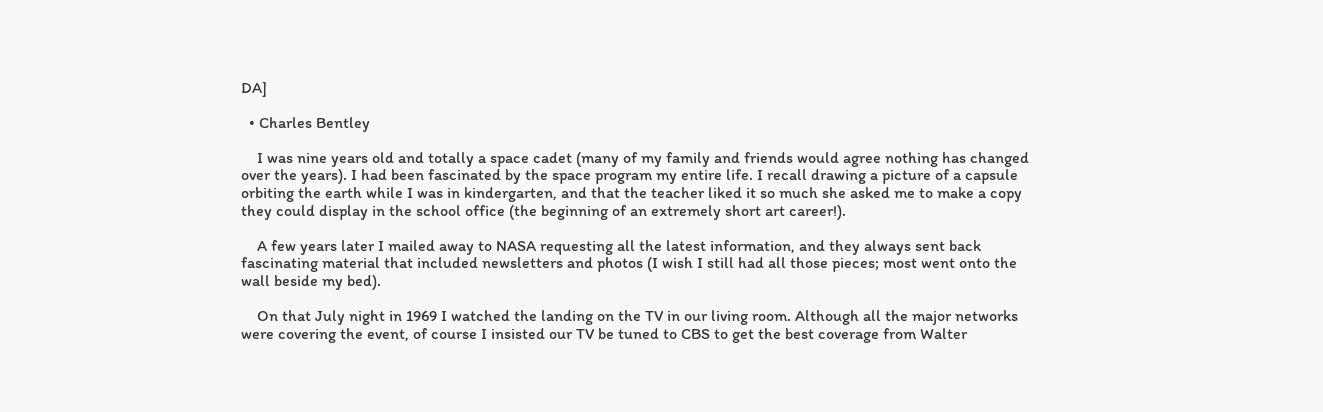DA]

  • Charles Bentley

    I was nine years old and totally a space cadet (many of my family and friends would agree nothing has changed over the years). I had been fascinated by the space program my entire life. I recall drawing a picture of a capsule orbiting the earth while I was in kindergarten, and that the teacher liked it so much she asked me to make a copy they could display in the school office (the beginning of an extremely short art career!).

    A few years later I mailed away to NASA requesting all the latest information, and they always sent back fascinating material that included newsletters and photos (I wish I still had all those pieces; most went onto the wall beside my bed).

    On that July night in 1969 I watched the landing on the TV in our living room. Although all the major networks were covering the event, of course I insisted our TV be tuned to CBS to get the best coverage from Walter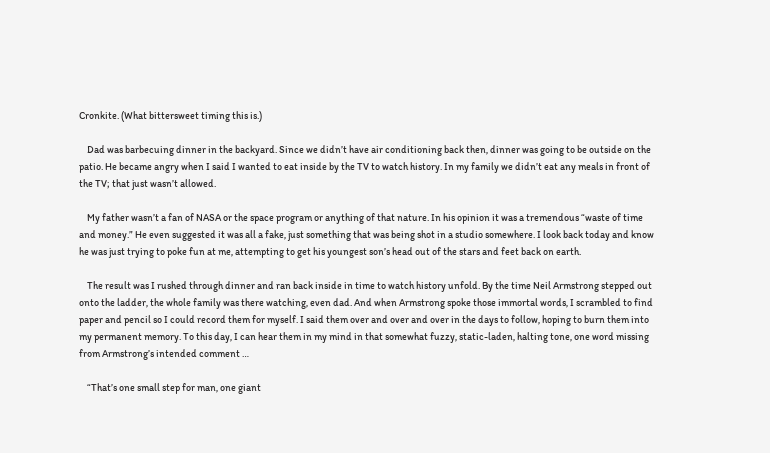Cronkite. (What bittersweet timing this is.)

    Dad was barbecuing dinner in the backyard. Since we didn’t have air conditioning back then, dinner was going to be outside on the patio. He became angry when I said I wanted to eat inside by the TV to watch history. In my family we didn’t eat any meals in front of the TV; that just wasn’t allowed.

    My father wasn’t a fan of NASA or the space program or anything of that nature. In his opinion it was a tremendous “waste of time and money.” He even suggested it was all a fake, just something that was being shot in a studio somewhere. I look back today and know he was just trying to poke fun at me, attempting to get his youngest son’s head out of the stars and feet back on earth.

    The result was I rushed through dinner and ran back inside in time to watch history unfold. By the time Neil Armstrong stepped out onto the ladder, the whole family was there watching, even dad. And when Armstrong spoke those immortal words, I scrambled to find paper and pencil so I could record them for myself. I said them over and over and over in the days to follow, hoping to burn them into my permanent memory. To this day, I can hear them in my mind in that somewhat fuzzy, static-laden, halting tone, one word missing from Armstrong’s intended comment …

    “That’s one small step for man, one giant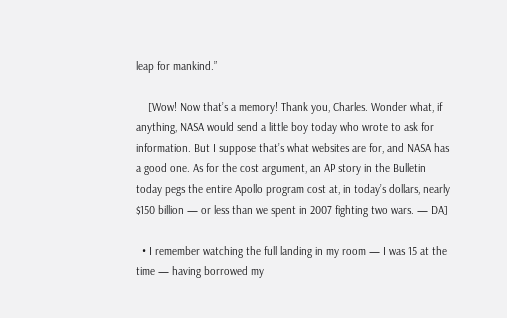leap for mankind.”

    [Wow! Now that’s a memory! Thank you, Charles. Wonder what, if anything, NASA would send a little boy today who wrote to ask for information. But I suppose that’s what websites are for, and NASA has a good one. As for the cost argument, an AP story in the Bulletin today pegs the entire Apollo program cost at, in today’s dollars, nearly $150 billion — or less than we spent in 2007 fighting two wars. — DA]

  • I remember watching the full landing in my room — I was 15 at the time — having borrowed my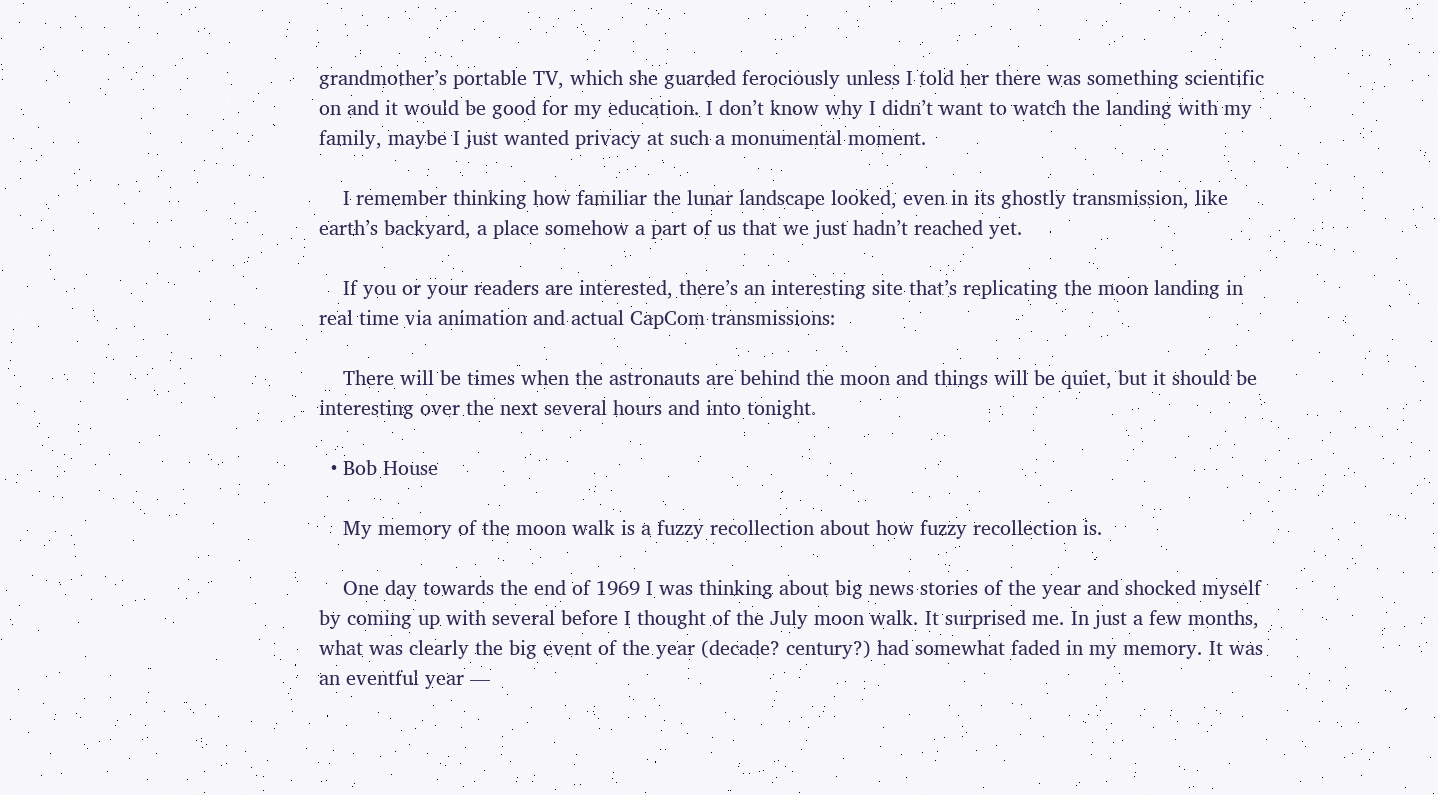grandmother’s portable TV, which she guarded ferociously unless I told her there was something scientific on and it would be good for my education. I don’t know why I didn’t want to watch the landing with my family, maybe I just wanted privacy at such a monumental moment.

    I remember thinking how familiar the lunar landscape looked, even in its ghostly transmission, like earth’s backyard, a place somehow a part of us that we just hadn’t reached yet.

    If you or your readers are interested, there’s an interesting site that’s replicating the moon landing in real time via animation and actual CapCom transmissions:

    There will be times when the astronauts are behind the moon and things will be quiet, but it should be interesting over the next several hours and into tonight.

  • Bob House

    My memory of the moon walk is a fuzzy recollection about how fuzzy recollection is.

    One day towards the end of 1969 I was thinking about big news stories of the year and shocked myself by coming up with several before I thought of the July moon walk. It surprised me. In just a few months, what was clearly the big event of the year (decade? century?) had somewhat faded in my memory. It was an eventful year —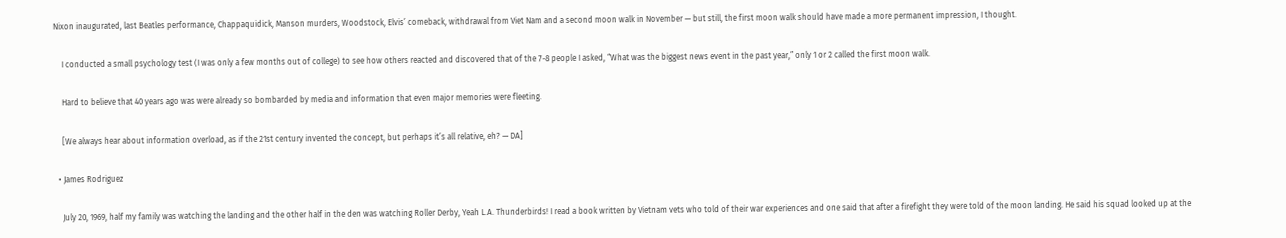Nixon inaugurated, last Beatles performance, Chappaquidick, Manson murders, Woodstock, Elvis’ comeback, withdrawal from Viet Nam and a second moon walk in November — but still, the first moon walk should have made a more permanent impression, I thought.

    I conducted a small psychology test (I was only a few months out of college) to see how others reacted and discovered that of the 7-8 people I asked, “What was the biggest news event in the past year,” only 1 or 2 called the first moon walk.

    Hard to believe that 40 years ago was were already so bombarded by media and information that even major memories were fleeting.

    [We always hear about information overload, as if the 21st century invented the concept, but perhaps it’s all relative, eh? — DA]

  • James Rodriguez

    July 20, 1969, half my family was watching the landing and the other half in the den was watching Roller Derby, Yeah L.A. Thunderbirds! I read a book written by Vietnam vets who told of their war experiences and one said that after a firefight they were told of the moon landing. He said his squad looked up at the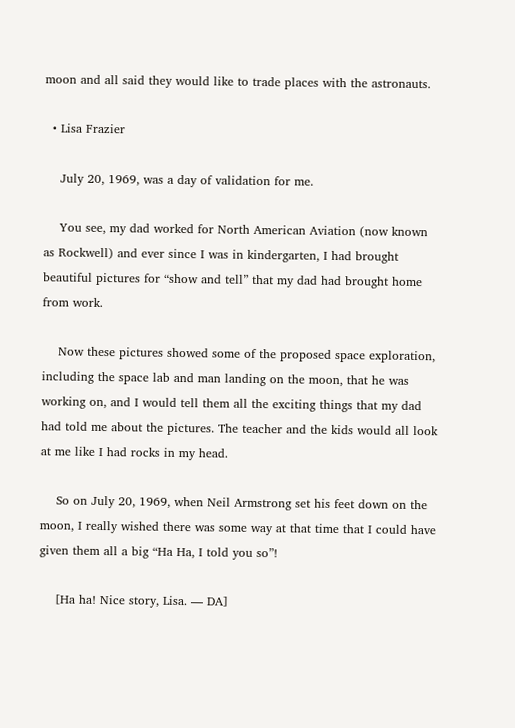moon and all said they would like to trade places with the astronauts.

  • Lisa Frazier

    July 20, 1969, was a day of validation for me.

    You see, my dad worked for North American Aviation (now known as Rockwell) and ever since I was in kindergarten, I had brought beautiful pictures for “show and tell” that my dad had brought home from work.

    Now these pictures showed some of the proposed space exploration, including the space lab and man landing on the moon, that he was working on, and I would tell them all the exciting things that my dad had told me about the pictures. The teacher and the kids would all look at me like I had rocks in my head.

    So on July 20, 1969, when Neil Armstrong set his feet down on the moon, I really wished there was some way at that time that I could have given them all a big “Ha Ha, I told you so”!

    [Ha ha! Nice story, Lisa. — DA]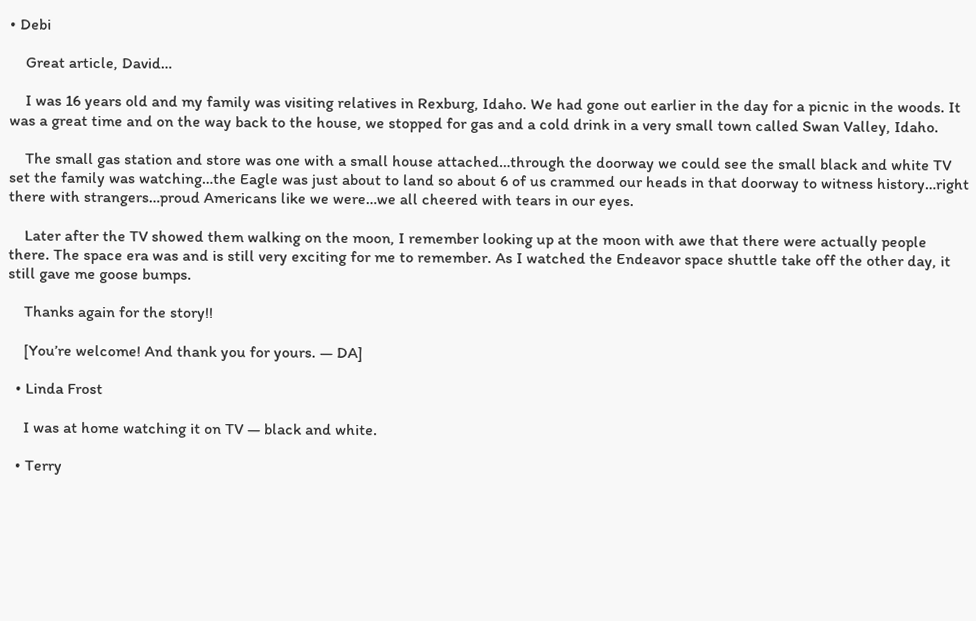• Debi

    Great article, David…

    I was 16 years old and my family was visiting relatives in Rexburg, Idaho. We had gone out earlier in the day for a picnic in the woods. It was a great time and on the way back to the house, we stopped for gas and a cold drink in a very small town called Swan Valley, Idaho.

    The small gas station and store was one with a small house attached…through the doorway we could see the small black and white TV set the family was watching…the Eagle was just about to land so about 6 of us crammed our heads in that doorway to witness history…right there with strangers…proud Americans like we were…we all cheered with tears in our eyes.

    Later after the TV showed them walking on the moon, I remember looking up at the moon with awe that there were actually people there. The space era was and is still very exciting for me to remember. As I watched the Endeavor space shuttle take off the other day, it still gave me goose bumps.

    Thanks again for the story!!

    [You’re welcome! And thank you for yours. — DA]

  • Linda Frost

    I was at home watching it on TV — black and white.

  • Terry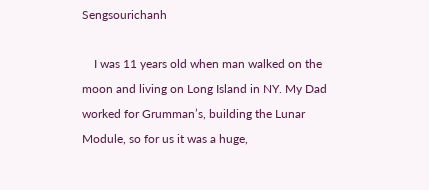Sengsourichanh

    I was 11 years old when man walked on the moon and living on Long Island in NY. My Dad worked for Grumman’s, building the Lunar Module, so for us it was a huge,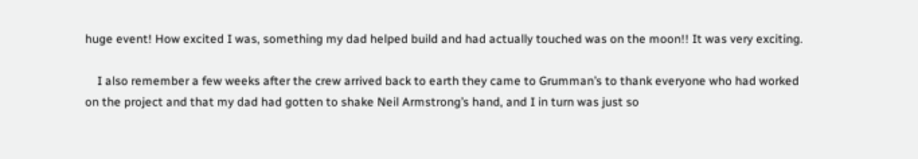huge event! How excited I was, something my dad helped build and had actually touched was on the moon!! It was very exciting.

    I also remember a few weeks after the crew arrived back to earth they came to Grumman’s to thank everyone who had worked on the project and that my dad had gotten to shake Neil Armstrong’s hand, and I in turn was just so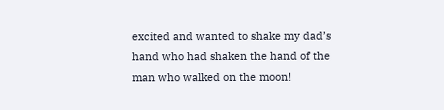excited and wanted to shake my dad’s hand who had shaken the hand of the man who walked on the moon!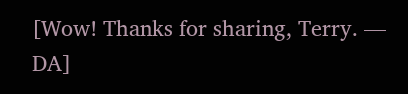[Wow! Thanks for sharing, Terry. — DA]